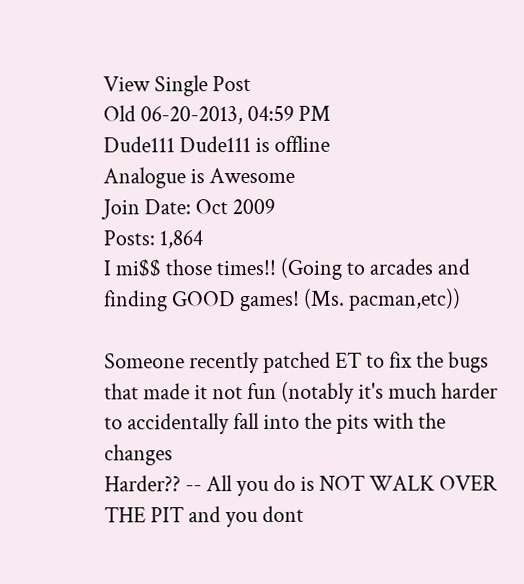View Single Post
Old 06-20-2013, 04:59 PM
Dude111 Dude111 is offline
Analogue is Awesome
Join Date: Oct 2009
Posts: 1,864
I mi$$ those times!! (Going to arcades and finding GOOD games! (Ms. pacman,etc))

Someone recently patched ET to fix the bugs that made it not fun (notably it's much harder to accidentally fall into the pits with the changes
Harder?? -- All you do is NOT WALK OVER THE PIT and you dont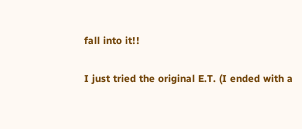fall into it!!

I just tried the original E.T. (I ended with a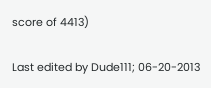score of 4413)

Last edited by Dude111; 06-20-2013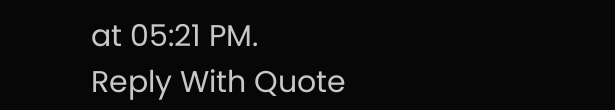at 05:21 PM.
Reply With Quote